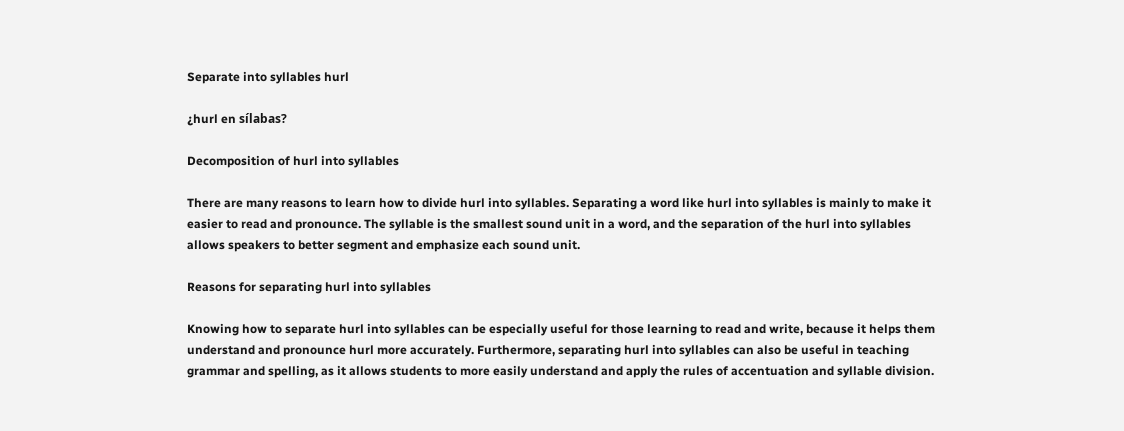Separate into syllables hurl

¿hurl en sílabas?

Decomposition of hurl into syllables

There are many reasons to learn how to divide hurl into syllables. Separating a word like hurl into syllables is mainly to make it easier to read and pronounce. The syllable is the smallest sound unit in a word, and the separation of the hurl into syllables allows speakers to better segment and emphasize each sound unit.

Reasons for separating hurl into syllables

Knowing how to separate hurl into syllables can be especially useful for those learning to read and write, because it helps them understand and pronounce hurl more accurately. Furthermore, separating hurl into syllables can also be useful in teaching grammar and spelling, as it allows students to more easily understand and apply the rules of accentuation and syllable division.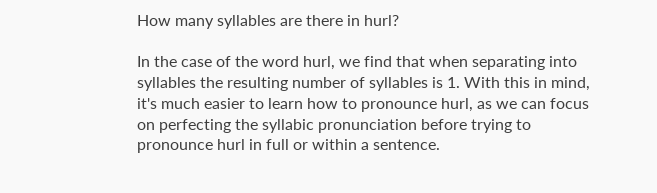How many syllables are there in hurl?

In the case of the word hurl, we find that when separating into syllables the resulting number of syllables is 1. With this in mind, it's much easier to learn how to pronounce hurl, as we can focus on perfecting the syllabic pronunciation before trying to pronounce hurl in full or within a sentence.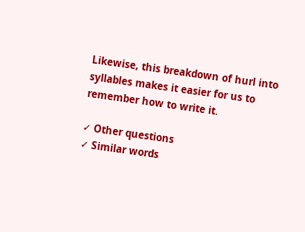Likewise, this breakdown of hurl into syllables makes it easier for us to remember how to write it.

✓ Other questions
✓ Similar words